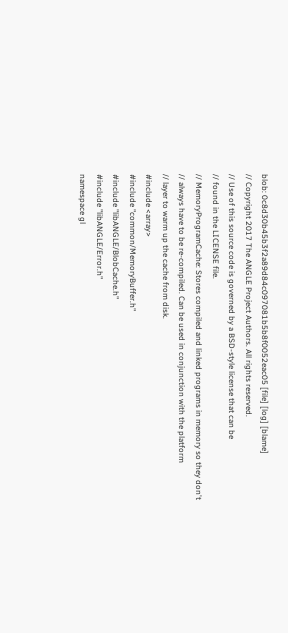blob: 0c8d30b45b3f2a89d84c097081b5b8f0052eac05 [file] [log] [blame]
// Copyright 2017 The ANGLE Project Authors. All rights reserved.
// Use of this source code is governed by a BSD-style license that can be
// found in the LICENSE file.
// MemoryProgramCache: Stores compiled and linked programs in memory so they don't
// always have to be re-compiled. Can be used in conjunction with the platform
// layer to warm up the cache from disk.
#include <array>
#include "common/MemoryBuffer.h"
#include "libANGLE/BlobCache.h"
#include "libANGLE/Error.h"
namespace gl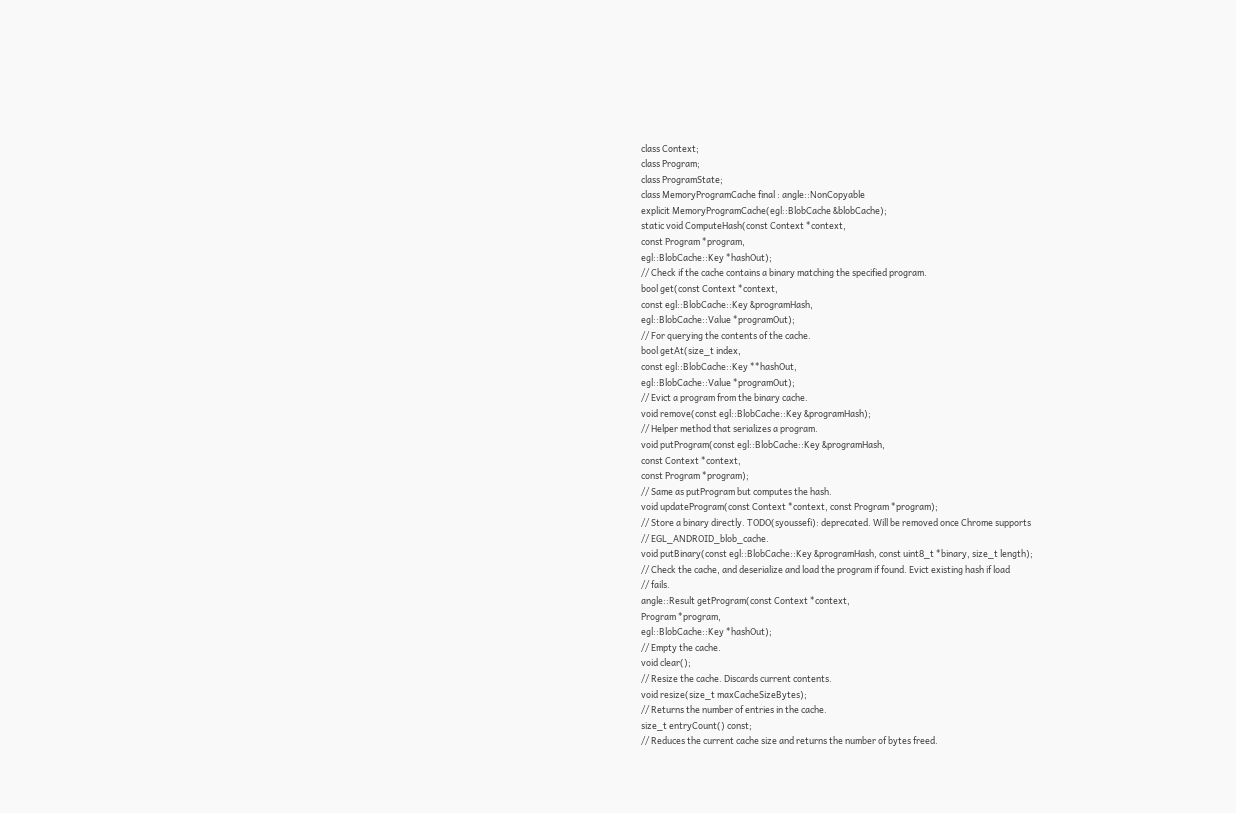class Context;
class Program;
class ProgramState;
class MemoryProgramCache final : angle::NonCopyable
explicit MemoryProgramCache(egl::BlobCache &blobCache);
static void ComputeHash(const Context *context,
const Program *program,
egl::BlobCache::Key *hashOut);
// Check if the cache contains a binary matching the specified program.
bool get(const Context *context,
const egl::BlobCache::Key &programHash,
egl::BlobCache::Value *programOut);
// For querying the contents of the cache.
bool getAt(size_t index,
const egl::BlobCache::Key **hashOut,
egl::BlobCache::Value *programOut);
// Evict a program from the binary cache.
void remove(const egl::BlobCache::Key &programHash);
// Helper method that serializes a program.
void putProgram(const egl::BlobCache::Key &programHash,
const Context *context,
const Program *program);
// Same as putProgram but computes the hash.
void updateProgram(const Context *context, const Program *program);
// Store a binary directly. TODO(syoussefi): deprecated. Will be removed once Chrome supports
// EGL_ANDROID_blob_cache.
void putBinary(const egl::BlobCache::Key &programHash, const uint8_t *binary, size_t length);
// Check the cache, and deserialize and load the program if found. Evict existing hash if load
// fails.
angle::Result getProgram(const Context *context,
Program *program,
egl::BlobCache::Key *hashOut);
// Empty the cache.
void clear();
// Resize the cache. Discards current contents.
void resize(size_t maxCacheSizeBytes);
// Returns the number of entries in the cache.
size_t entryCount() const;
// Reduces the current cache size and returns the number of bytes freed.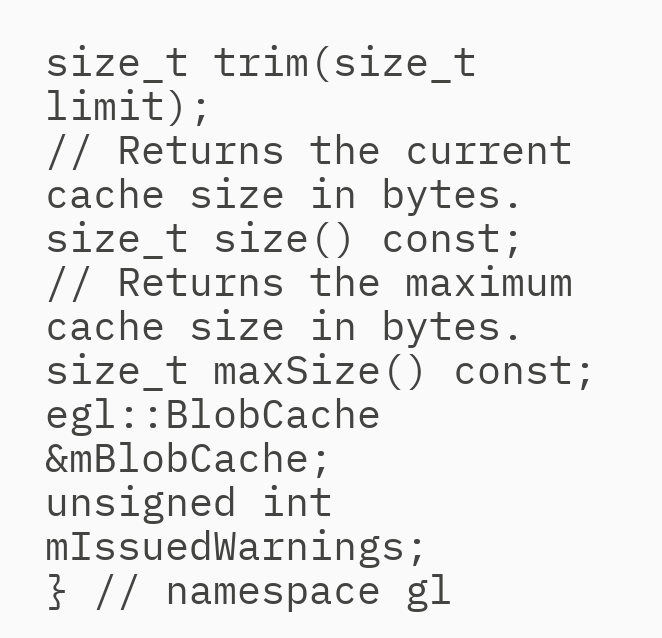size_t trim(size_t limit);
// Returns the current cache size in bytes.
size_t size() const;
// Returns the maximum cache size in bytes.
size_t maxSize() const;
egl::BlobCache &mBlobCache;
unsigned int mIssuedWarnings;
} // namespace gl